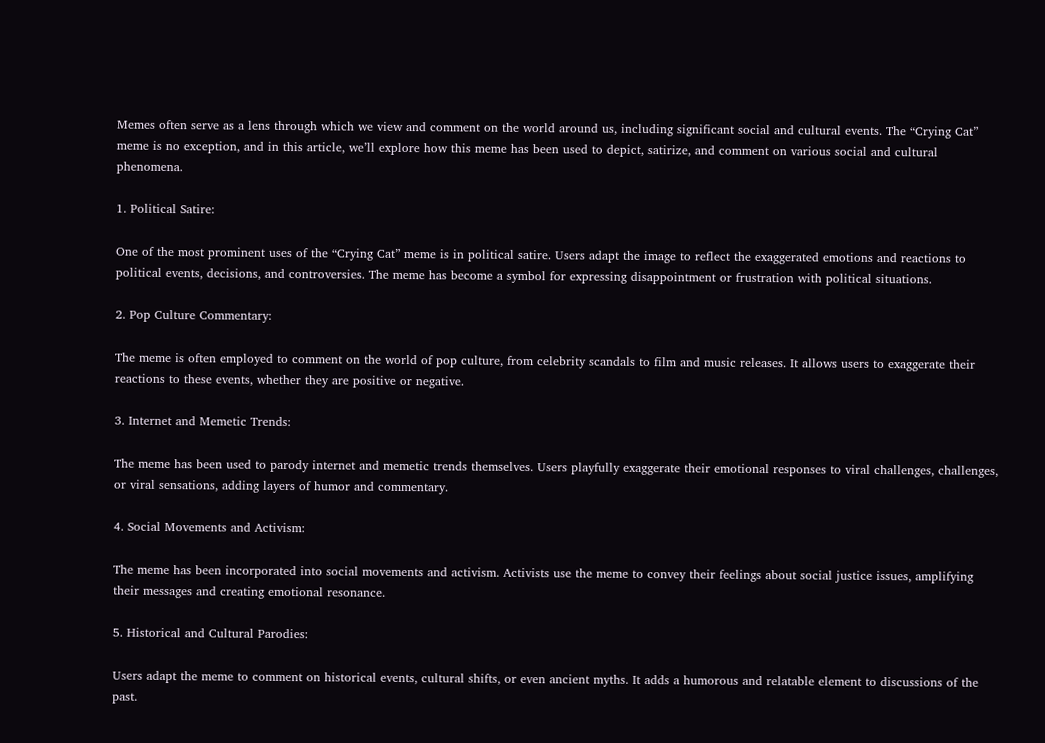Memes often serve as a lens through which we view and comment on the world around us, including significant social and cultural events. The “Crying Cat” meme is no exception, and in this article, we’ll explore how this meme has been used to depict, satirize, and comment on various social and cultural phenomena.

1. Political Satire:

One of the most prominent uses of the “Crying Cat” meme is in political satire. Users adapt the image to reflect the exaggerated emotions and reactions to political events, decisions, and controversies. The meme has become a symbol for expressing disappointment or frustration with political situations.

2. Pop Culture Commentary:

The meme is often employed to comment on the world of pop culture, from celebrity scandals to film and music releases. It allows users to exaggerate their reactions to these events, whether they are positive or negative.

3. Internet and Memetic Trends:

The meme has been used to parody internet and memetic trends themselves. Users playfully exaggerate their emotional responses to viral challenges, challenges, or viral sensations, adding layers of humor and commentary.

4. Social Movements and Activism:

The meme has been incorporated into social movements and activism. Activists use the meme to convey their feelings about social justice issues, amplifying their messages and creating emotional resonance.

5. Historical and Cultural Parodies:

Users adapt the meme to comment on historical events, cultural shifts, or even ancient myths. It adds a humorous and relatable element to discussions of the past.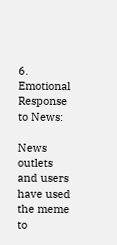6. Emotional Response to News:

News outlets and users have used the meme to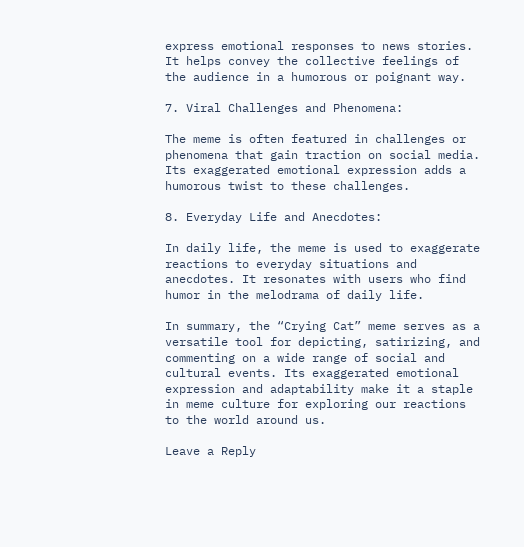express emotional responses to news stories. It helps convey the collective feelings of the audience in a humorous or poignant way.

7. Viral Challenges and Phenomena:

The meme is often featured in challenges or phenomena that gain traction on social media. Its exaggerated emotional expression adds a humorous twist to these challenges.

8. Everyday Life and Anecdotes:

In daily life, the meme is used to exaggerate reactions to everyday situations and anecdotes. It resonates with users who find humor in the melodrama of daily life.

In summary, the “Crying Cat” meme serves as a versatile tool for depicting, satirizing, and commenting on a wide range of social and cultural events. Its exaggerated emotional expression and adaptability make it a staple in meme culture for exploring our reactions to the world around us.

Leave a Reply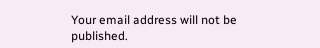Your email address will not be published.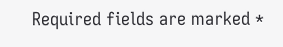Required fields are marked *